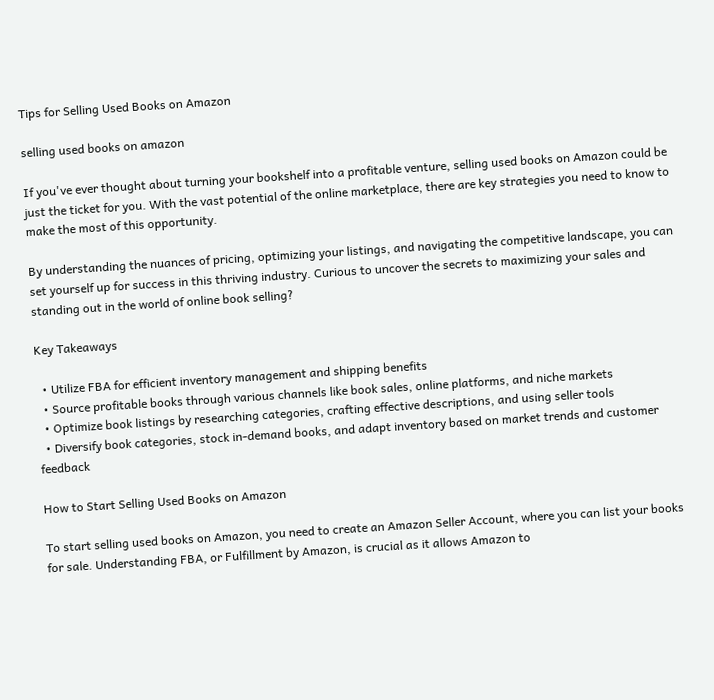Tips for Selling Used Books on Amazon

selling used books on amazon

If you've ever thought about turning your bookshelf into a profitable venture, selling used books on Amazon could be just the ticket for you. With the vast potential of the online marketplace, there are key strategies you need to know to make the most of this opportunity.

By understanding the nuances of pricing, optimizing your listings, and navigating the competitive landscape, you can set yourself up for success in this thriving industry. Curious to uncover the secrets to maximizing your sales and standing out in the world of online book selling?

Key Takeaways

  • Utilize FBA for efficient inventory management and shipping benefits
  • Source profitable books through various channels like book sales, online platforms, and niche markets
  • Optimize book listings by researching categories, crafting effective descriptions, and using seller tools
  • Diversify book categories, stock in-demand books, and adapt inventory based on market trends and customer feedback

How to Start Selling Used Books on Amazon

To start selling used books on Amazon, you need to create an Amazon Seller Account, where you can list your books for sale. Understanding FBA, or Fulfillment by Amazon, is crucial as it allows Amazon to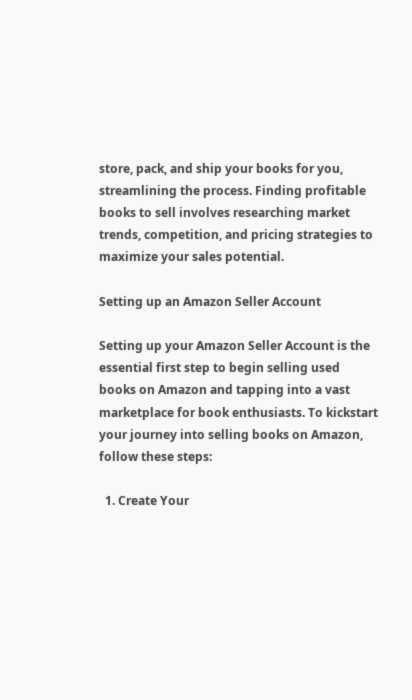store, pack, and ship your books for you, streamlining the process. Finding profitable books to sell involves researching market trends, competition, and pricing strategies to maximize your sales potential.

Setting up an Amazon Seller Account

Setting up your Amazon Seller Account is the essential first step to begin selling used books on Amazon and tapping into a vast marketplace for book enthusiasts. To kickstart your journey into selling books on Amazon, follow these steps:

  1. Create Your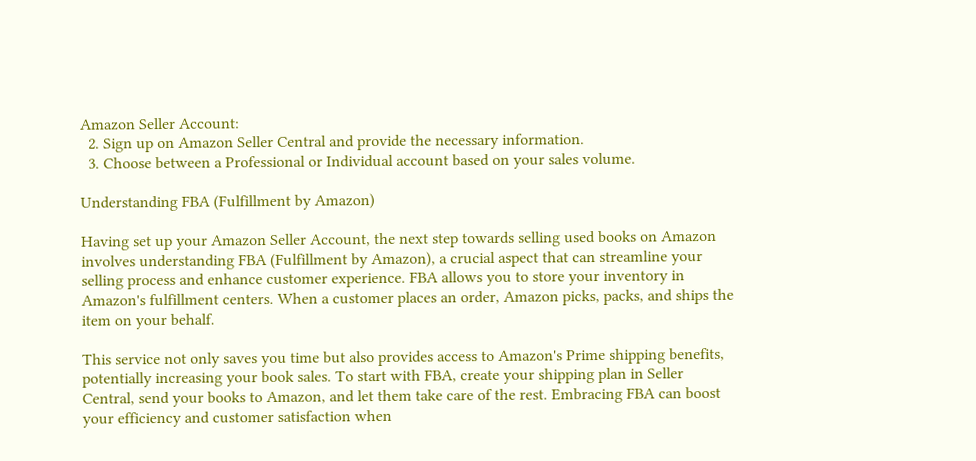Amazon Seller Account:
  2. Sign up on Amazon Seller Central and provide the necessary information.
  3. Choose between a Professional or Individual account based on your sales volume.

Understanding FBA (Fulfillment by Amazon)

Having set up your Amazon Seller Account, the next step towards selling used books on Amazon involves understanding FBA (Fulfillment by Amazon), a crucial aspect that can streamline your selling process and enhance customer experience. FBA allows you to store your inventory in Amazon's fulfillment centers. When a customer places an order, Amazon picks, packs, and ships the item on your behalf.

This service not only saves you time but also provides access to Amazon's Prime shipping benefits, potentially increasing your book sales. To start with FBA, create your shipping plan in Seller Central, send your books to Amazon, and let them take care of the rest. Embracing FBA can boost your efficiency and customer satisfaction when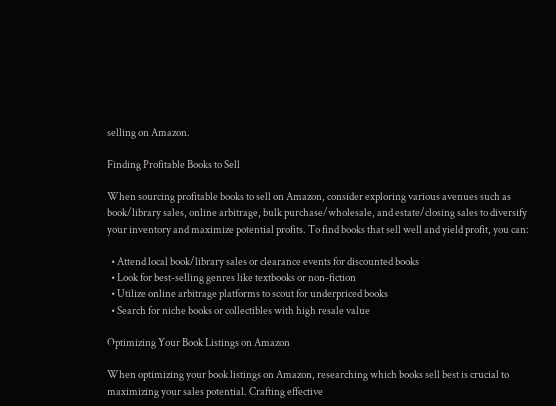selling on Amazon.

Finding Profitable Books to Sell

When sourcing profitable books to sell on Amazon, consider exploring various avenues such as book/library sales, online arbitrage, bulk purchase/wholesale, and estate/closing sales to diversify your inventory and maximize potential profits. To find books that sell well and yield profit, you can:

  • Attend local book/library sales or clearance events for discounted books
  • Look for best-selling genres like textbooks or non-fiction
  • Utilize online arbitrage platforms to scout for underpriced books
  • Search for niche books or collectibles with high resale value

Optimizing Your Book Listings on Amazon

When optimizing your book listings on Amazon, researching which books sell best is crucial to maximizing your sales potential. Crafting effective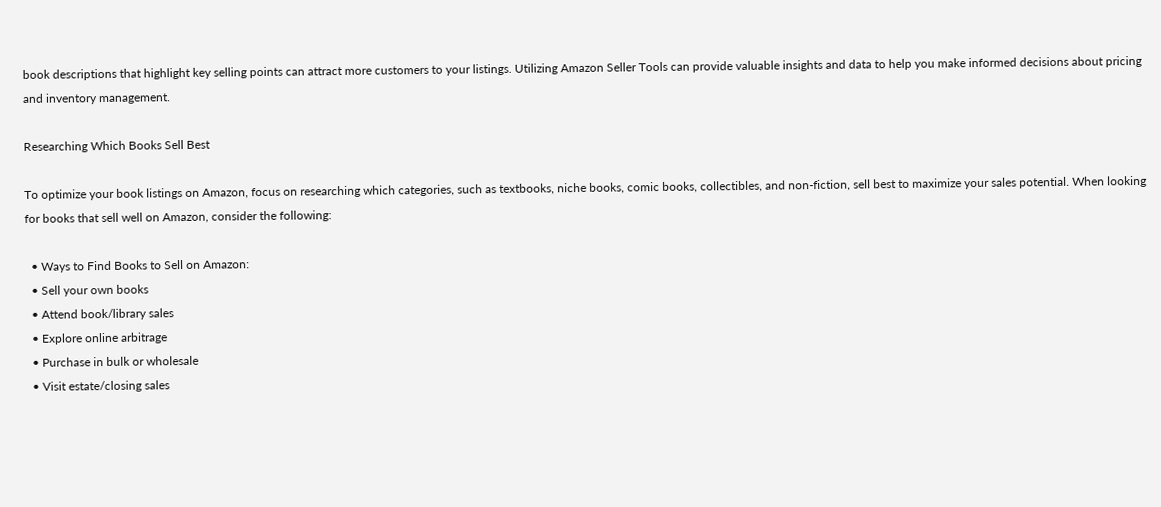book descriptions that highlight key selling points can attract more customers to your listings. Utilizing Amazon Seller Tools can provide valuable insights and data to help you make informed decisions about pricing and inventory management.

Researching Which Books Sell Best

To optimize your book listings on Amazon, focus on researching which categories, such as textbooks, niche books, comic books, collectibles, and non-fiction, sell best to maximize your sales potential. When looking for books that sell well on Amazon, consider the following:

  • Ways to Find Books to Sell on Amazon:
  • Sell your own books
  • Attend book/library sales
  • Explore online arbitrage
  • Purchase in bulk or wholesale
  • Visit estate/closing sales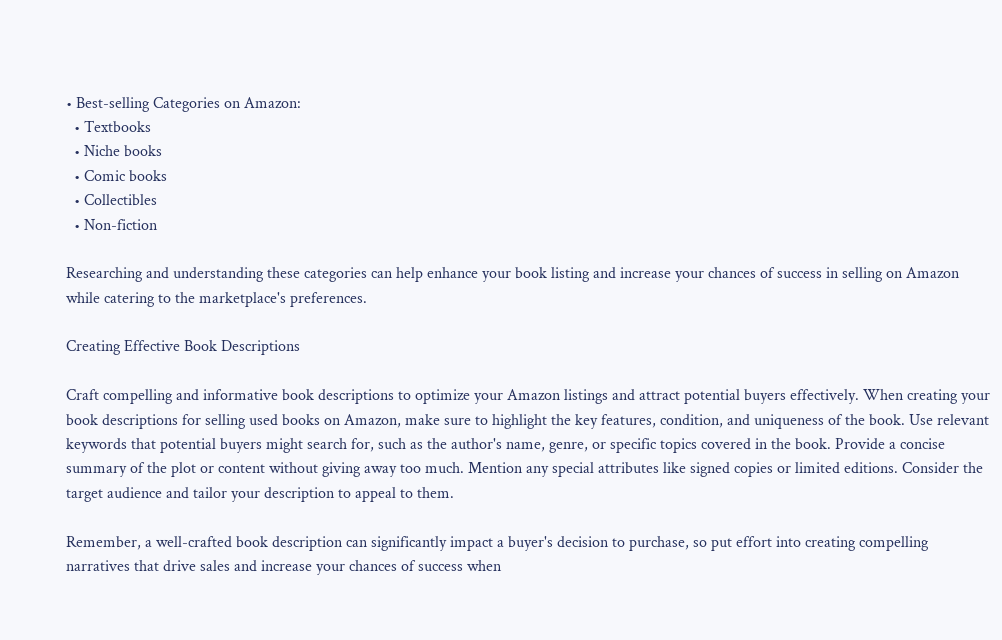• Best-selling Categories on Amazon:
  • Textbooks
  • Niche books
  • Comic books
  • Collectibles
  • Non-fiction

Researching and understanding these categories can help enhance your book listing and increase your chances of success in selling on Amazon while catering to the marketplace's preferences.

Creating Effective Book Descriptions

Craft compelling and informative book descriptions to optimize your Amazon listings and attract potential buyers effectively. When creating your book descriptions for selling used books on Amazon, make sure to highlight the key features, condition, and uniqueness of the book. Use relevant keywords that potential buyers might search for, such as the author's name, genre, or specific topics covered in the book. Provide a concise summary of the plot or content without giving away too much. Mention any special attributes like signed copies or limited editions. Consider the target audience and tailor your description to appeal to them.

Remember, a well-crafted book description can significantly impact a buyer's decision to purchase, so put effort into creating compelling narratives that drive sales and increase your chances of success when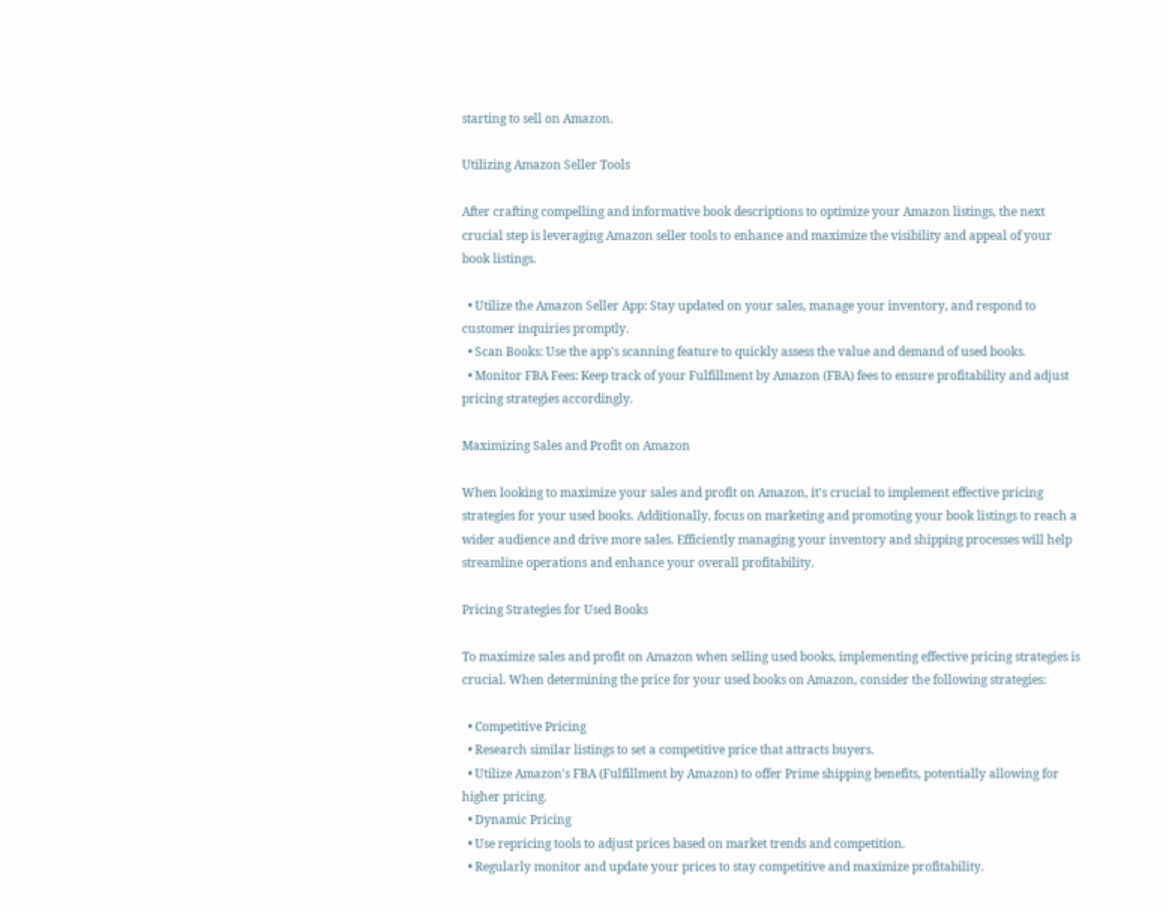starting to sell on Amazon.

Utilizing Amazon Seller Tools

After crafting compelling and informative book descriptions to optimize your Amazon listings, the next crucial step is leveraging Amazon seller tools to enhance and maximize the visibility and appeal of your book listings.

  • Utilize the Amazon Seller App: Stay updated on your sales, manage your inventory, and respond to customer inquiries promptly.
  • Scan Books: Use the app's scanning feature to quickly assess the value and demand of used books.
  • Monitor FBA Fees: Keep track of your Fulfillment by Amazon (FBA) fees to ensure profitability and adjust pricing strategies accordingly.

Maximizing Sales and Profit on Amazon

When looking to maximize your sales and profit on Amazon, it's crucial to implement effective pricing strategies for your used books. Additionally, focus on marketing and promoting your book listings to reach a wider audience and drive more sales. Efficiently managing your inventory and shipping processes will help streamline operations and enhance your overall profitability.

Pricing Strategies for Used Books

To maximize sales and profit on Amazon when selling used books, implementing effective pricing strategies is crucial. When determining the price for your used books on Amazon, consider the following strategies:

  • Competitive Pricing
  • Research similar listings to set a competitive price that attracts buyers.
  • Utilize Amazon's FBA (Fulfillment by Amazon) to offer Prime shipping benefits, potentially allowing for higher pricing.
  • Dynamic Pricing
  • Use repricing tools to adjust prices based on market trends and competition.
  • Regularly monitor and update your prices to stay competitive and maximize profitability.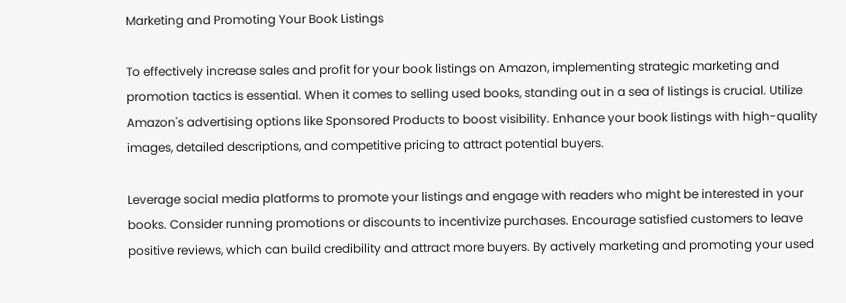Marketing and Promoting Your Book Listings

To effectively increase sales and profit for your book listings on Amazon, implementing strategic marketing and promotion tactics is essential. When it comes to selling used books, standing out in a sea of listings is crucial. Utilize Amazon's advertising options like Sponsored Products to boost visibility. Enhance your book listings with high-quality images, detailed descriptions, and competitive pricing to attract potential buyers.

Leverage social media platforms to promote your listings and engage with readers who might be interested in your books. Consider running promotions or discounts to incentivize purchases. Encourage satisfied customers to leave positive reviews, which can build credibility and attract more buyers. By actively marketing and promoting your used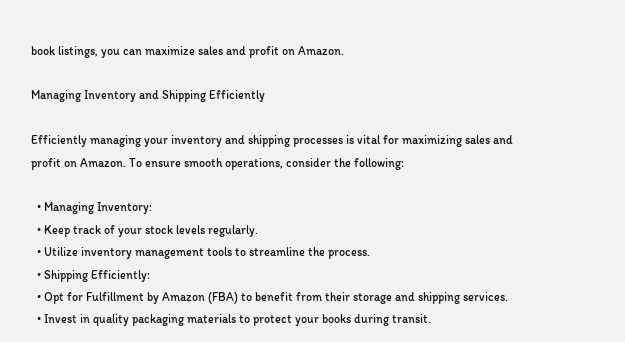book listings, you can maximize sales and profit on Amazon.

Managing Inventory and Shipping Efficiently

Efficiently managing your inventory and shipping processes is vital for maximizing sales and profit on Amazon. To ensure smooth operations, consider the following:

  • Managing Inventory:
  • Keep track of your stock levels regularly.
  • Utilize inventory management tools to streamline the process.
  • Shipping Efficiently:
  • Opt for Fulfillment by Amazon (FBA) to benefit from their storage and shipping services.
  • Invest in quality packaging materials to protect your books during transit.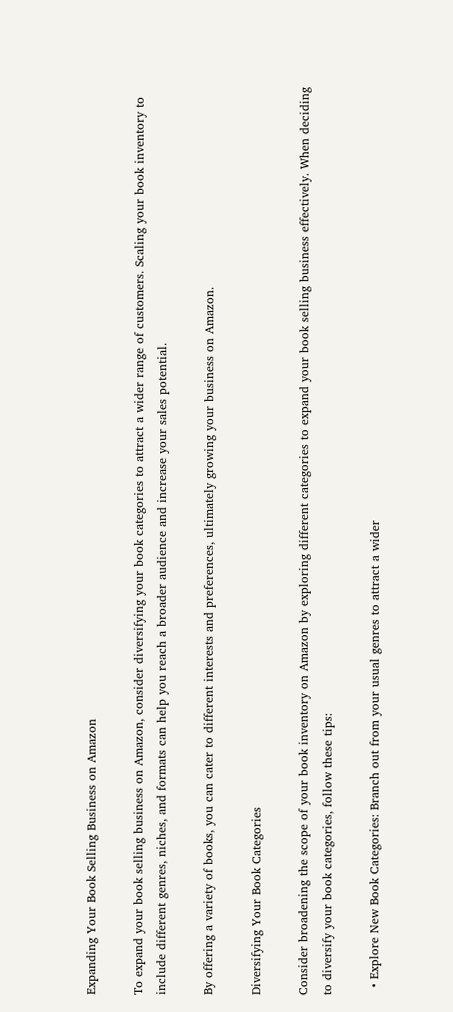Expanding Your Book Selling Business on Amazon

To expand your book selling business on Amazon, consider diversifying your book categories to attract a wider range of customers. Scaling your book inventory to include different genres, niches, and formats can help you reach a broader audience and increase your sales potential.

By offering a variety of books, you can cater to different interests and preferences, ultimately growing your business on Amazon.

Diversifying Your Book Categories

Consider broadening the scope of your book inventory on Amazon by exploring different categories to expand your book selling business effectively. When deciding to diversify your book categories, follow these tips:

  • Explore New Book Categories: Branch out from your usual genres to attract a wider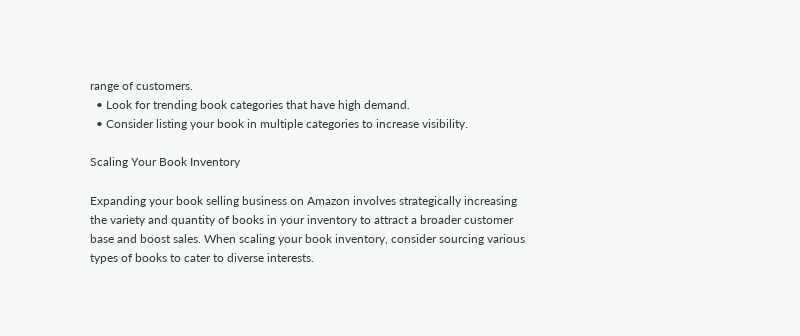range of customers.
  • Look for trending book categories that have high demand.
  • Consider listing your book in multiple categories to increase visibility.

Scaling Your Book Inventory

Expanding your book selling business on Amazon involves strategically increasing the variety and quantity of books in your inventory to attract a broader customer base and boost sales. When scaling your book inventory, consider sourcing various types of books to cater to diverse interests.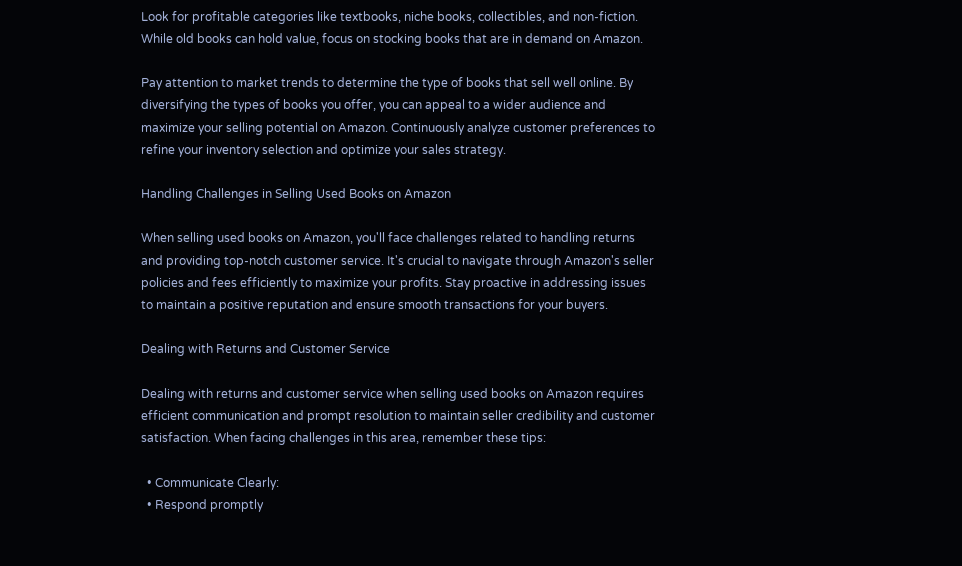Look for profitable categories like textbooks, niche books, collectibles, and non-fiction. While old books can hold value, focus on stocking books that are in demand on Amazon.

Pay attention to market trends to determine the type of books that sell well online. By diversifying the types of books you offer, you can appeal to a wider audience and maximize your selling potential on Amazon. Continuously analyze customer preferences to refine your inventory selection and optimize your sales strategy.

Handling Challenges in Selling Used Books on Amazon

When selling used books on Amazon, you'll face challenges related to handling returns and providing top-notch customer service. It's crucial to navigate through Amazon's seller policies and fees efficiently to maximize your profits. Stay proactive in addressing issues to maintain a positive reputation and ensure smooth transactions for your buyers.

Dealing with Returns and Customer Service

Dealing with returns and customer service when selling used books on Amazon requires efficient communication and prompt resolution to maintain seller credibility and customer satisfaction. When facing challenges in this area, remember these tips:

  • Communicate Clearly:
  • Respond promptly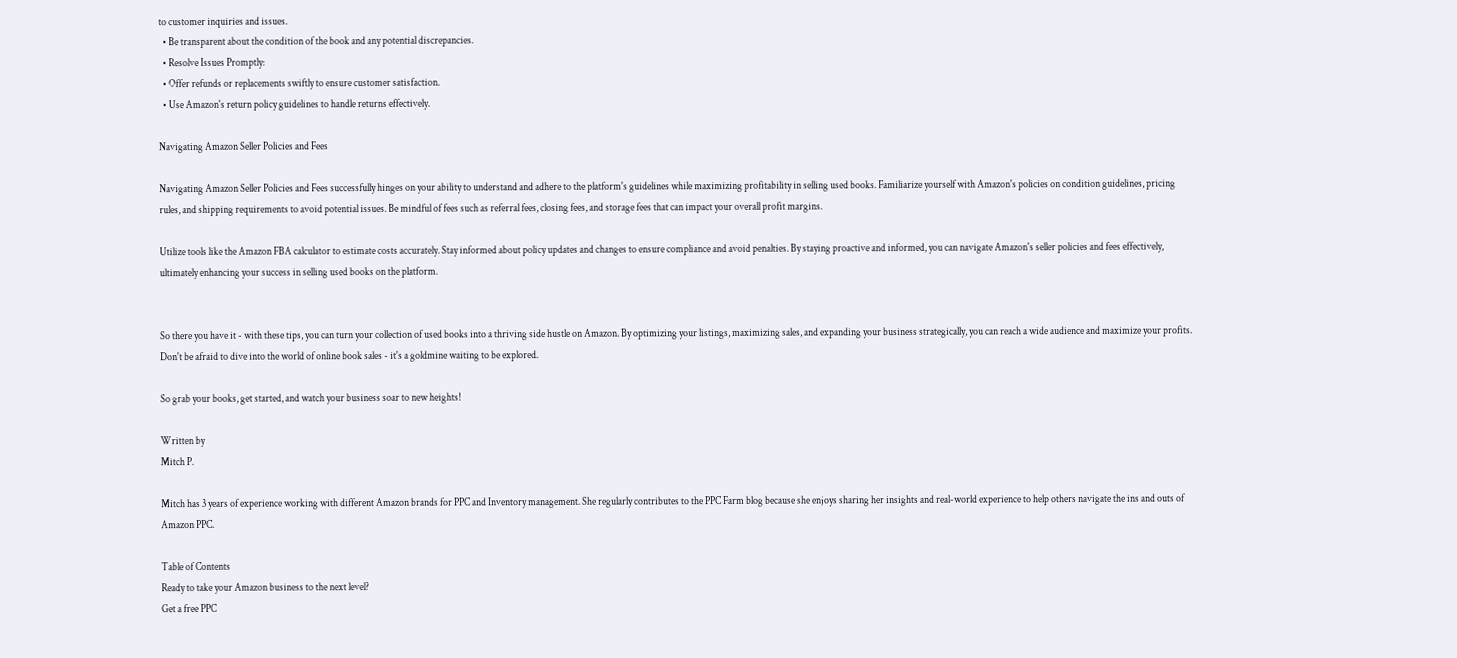to customer inquiries and issues.
  • Be transparent about the condition of the book and any potential discrepancies.
  • Resolve Issues Promptly:
  • Offer refunds or replacements swiftly to ensure customer satisfaction.
  • Use Amazon's return policy guidelines to handle returns effectively.

Navigating Amazon Seller Policies and Fees

Navigating Amazon Seller Policies and Fees successfully hinges on your ability to understand and adhere to the platform's guidelines while maximizing profitability in selling used books. Familiarize yourself with Amazon's policies on condition guidelines, pricing rules, and shipping requirements to avoid potential issues. Be mindful of fees such as referral fees, closing fees, and storage fees that can impact your overall profit margins.

Utilize tools like the Amazon FBA calculator to estimate costs accurately. Stay informed about policy updates and changes to ensure compliance and avoid penalties. By staying proactive and informed, you can navigate Amazon's seller policies and fees effectively, ultimately enhancing your success in selling used books on the platform.


So there you have it - with these tips, you can turn your collection of used books into a thriving side hustle on Amazon. By optimizing your listings, maximizing sales, and expanding your business strategically, you can reach a wide audience and maximize your profits. Don't be afraid to dive into the world of online book sales - it's a goldmine waiting to be explored.

So grab your books, get started, and watch your business soar to new heights!

Written by
Mitch P.

Mitch has 3 years of experience working with different Amazon brands for PPC and Inventory management. She regularly contributes to the PPC Farm blog because she enjoys sharing her insights and real-world experience to help others navigate the ins and outs of Amazon PPC.

Table of Contents
Ready to take your Amazon business to the next level?
Get a free PPC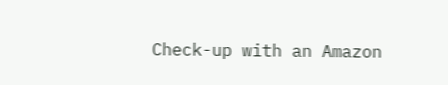Check-up with an Amazon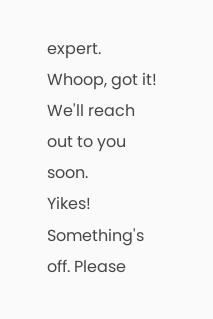expert.
Whoop, got it! We'll reach out to you soon.
Yikes! Something's off. Please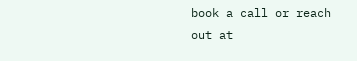book a call or reach out at